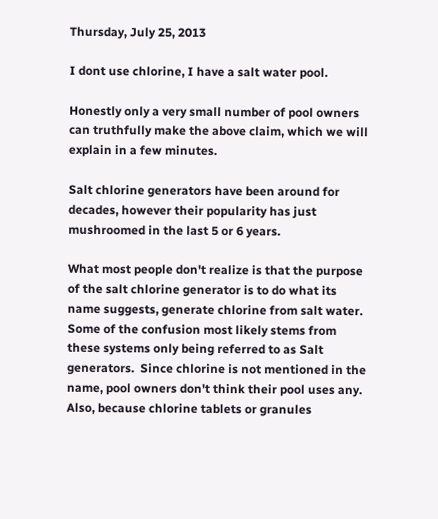Thursday, July 25, 2013

I dont use chlorine, I have a salt water pool.

Honestly only a very small number of pool owners can truthfully make the above claim, which we will explain in a few minutes.

Salt chlorine generators have been around for decades, however their popularity has just mushroomed in the last 5 or 6 years.

What most people don't realize is that the purpose of the salt chlorine generator is to do what its name suggests, generate chlorine from salt water.  Some of the confusion most likely stems from these systems only being referred to as Salt generators.  Since chlorine is not mentioned in the name, pool owners don't think their pool uses any.  Also, because chlorine tablets or granules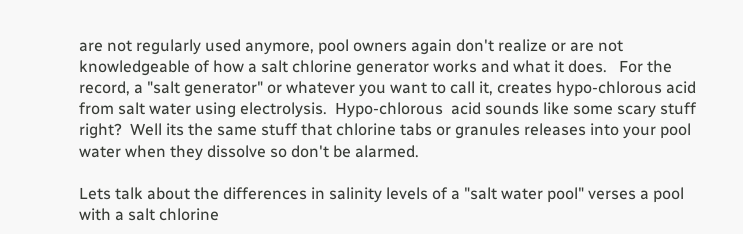are not regularly used anymore, pool owners again don't realize or are not knowledgeable of how a salt chlorine generator works and what it does.   For the record, a "salt generator" or whatever you want to call it, creates hypo-chlorous acid from salt water using electrolysis.  Hypo-chlorous  acid sounds like some scary stuff right?  Well its the same stuff that chlorine tabs or granules releases into your pool water when they dissolve so don't be alarmed.

Lets talk about the differences in salinity levels of a "salt water pool" verses a pool with a salt chlorine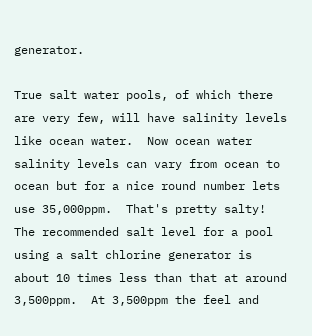generator.

True salt water pools, of which there are very few, will have salinity levels like ocean water.  Now ocean water salinity levels can vary from ocean to ocean but for a nice round number lets use 35,000ppm.  That's pretty salty!  The recommended salt level for a pool using a salt chlorine generator is about 10 times less than that at around 3,500ppm.  At 3,500ppm the feel and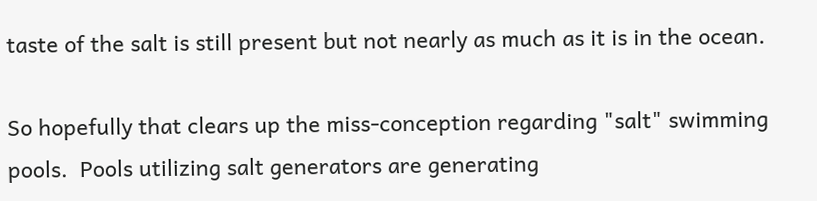taste of the salt is still present but not nearly as much as it is in the ocean.

So hopefully that clears up the miss-conception regarding "salt" swimming pools.  Pools utilizing salt generators are generating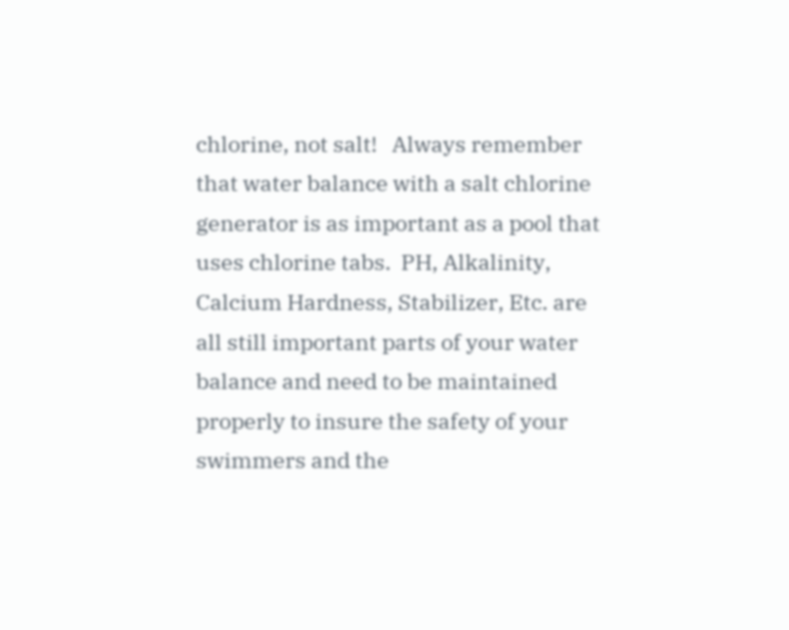chlorine, not salt!   Always remember that water balance with a salt chlorine generator is as important as a pool that uses chlorine tabs.  PH, Alkalinity, Calcium Hardness, Stabilizer, Etc. are all still important parts of your water balance and need to be maintained properly to insure the safety of your swimmers and the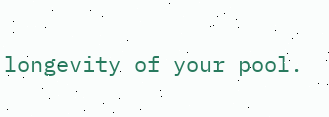longevity of your pool.